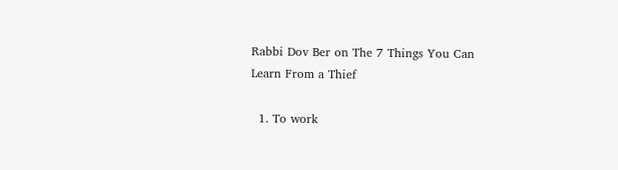Rabbi Dov Ber on The 7 Things You Can Learn From a Thief

  1. To work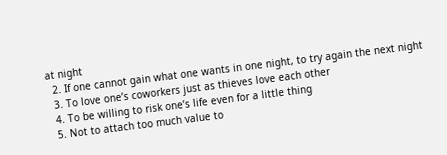at night
  2. If one cannot gain what one wants in one night, to try again the next night
  3. To love one’s coworkers just as thieves love each other
  4. To be willing to risk one’s life even for a little thing
  5. Not to attach too much value to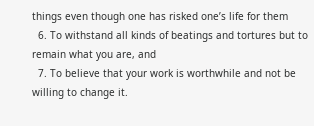things even though one has risked one’s life for them
  6. To withstand all kinds of beatings and tortures but to remain what you are, and
  7. To believe that your work is worthwhile and not be willing to change it.